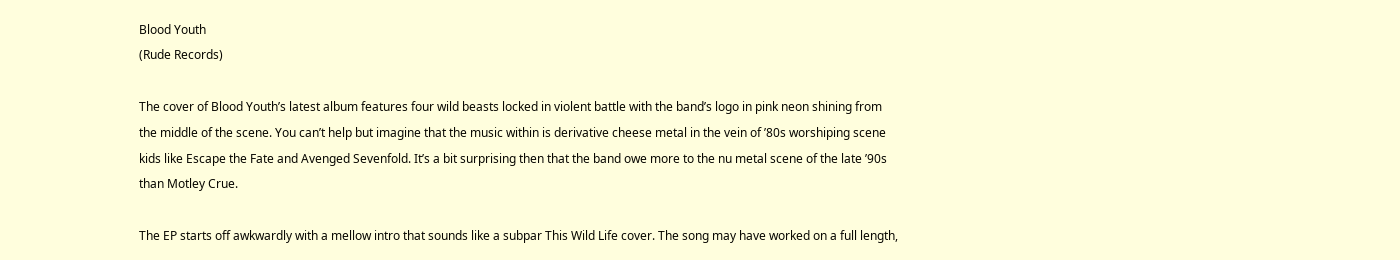Blood Youth
(Rude Records)

The cover of Blood Youth’s latest album features four wild beasts locked in violent battle with the band’s logo in pink neon shining from the middle of the scene. You can’t help but imagine that the music within is derivative cheese metal in the vein of ’80s worshiping scene kids like Escape the Fate and Avenged Sevenfold. It’s a bit surprising then that the band owe more to the nu metal scene of the late ’90s than Motley Crue.

The EP starts off awkwardly with a mellow intro that sounds like a subpar This Wild Life cover. The song may have worked on a full length,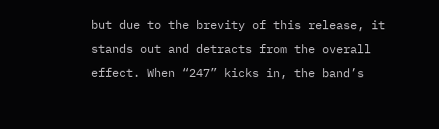but due to the brevity of this release, it stands out and detracts from the overall effect. When “247” kicks in, the band’s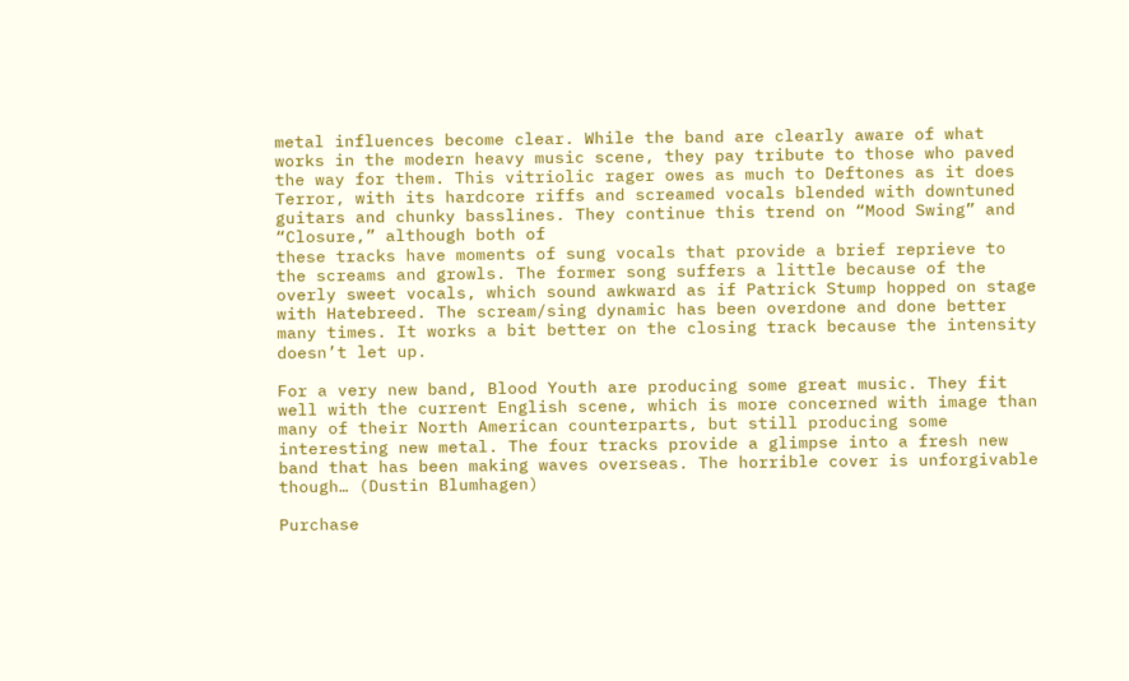metal influences become clear. While the band are clearly aware of what works in the modern heavy music scene, they pay tribute to those who paved the way for them. This vitriolic rager owes as much to Deftones as it does Terror, with its hardcore riffs and screamed vocals blended with downtuned guitars and chunky basslines. They continue this trend on “Mood Swing” and “Closure,” although both of
these tracks have moments of sung vocals that provide a brief reprieve to the screams and growls. The former song suffers a little because of the overly sweet vocals, which sound awkward as if Patrick Stump hopped on stage with Hatebreed. The scream/sing dynamic has been overdone and done better many times. It works a bit better on the closing track because the intensity doesn’t let up.

For a very new band, Blood Youth are producing some great music. They fit well with the current English scene, which is more concerned with image than many of their North American counterparts, but still producing some interesting new metal. The four tracks provide a glimpse into a fresh new band that has been making waves overseas. The horrible cover is unforgivable though… (Dustin Blumhagen)

Purchase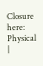Closure here: Physical |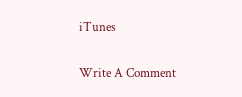iTunes


Write A Comment